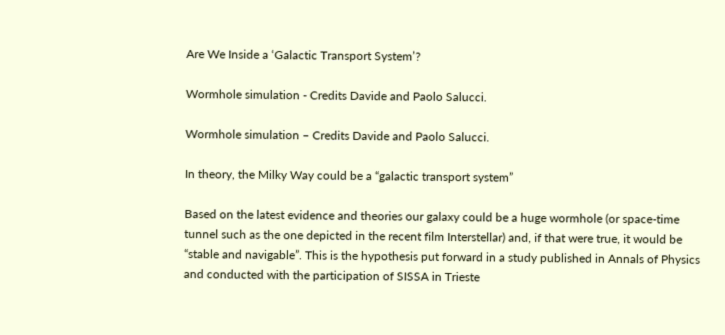Are We Inside a ‘Galactic Transport System’?

Wormhole simulation - Credits Davide and Paolo Salucci.

Wormhole simulation – Credits Davide and Paolo Salucci.

In theory, the Milky Way could be a “galactic transport system”

Based on the latest evidence and theories our galaxy could be a huge wormhole (or space-time tunnel such as the one depicted in the recent film Interstellar) and, if that were true, it would be “stable and navigable”. This is the hypothesis put forward in a study published in Annals of Physics and conducted with the participation of SISSA in Trieste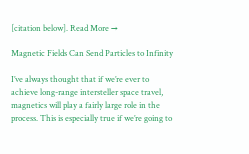[citation below]. Read More →

Magnetic Fields Can Send Particles to Infinity

I’ve always thought that if we’re ever to achieve long-range intersteller space travel, magnetics will play a fairly large role in the process. This is especially true if we’re going to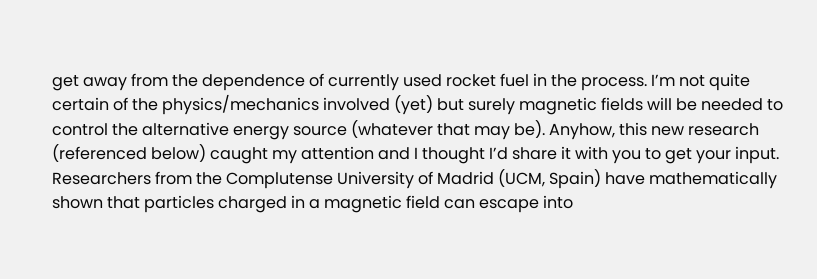get away from the dependence of currently used rocket fuel in the process. I’m not quite certain of the physics/mechanics involved (yet) but surely magnetic fields will be needed to control the alternative energy source (whatever that may be). Anyhow, this new research (referenced below) caught my attention and I thought I’d share it with you to get your input. Researchers from the Complutense University of Madrid (UCM, Spain) have mathematically shown that particles charged in a magnetic field can escape into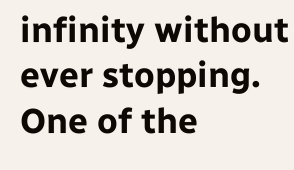infinity without ever stopping. One of the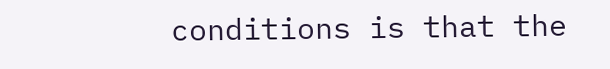conditions is that the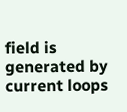field is generated by current loops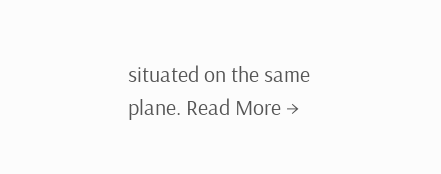situated on the same plane. Read More →